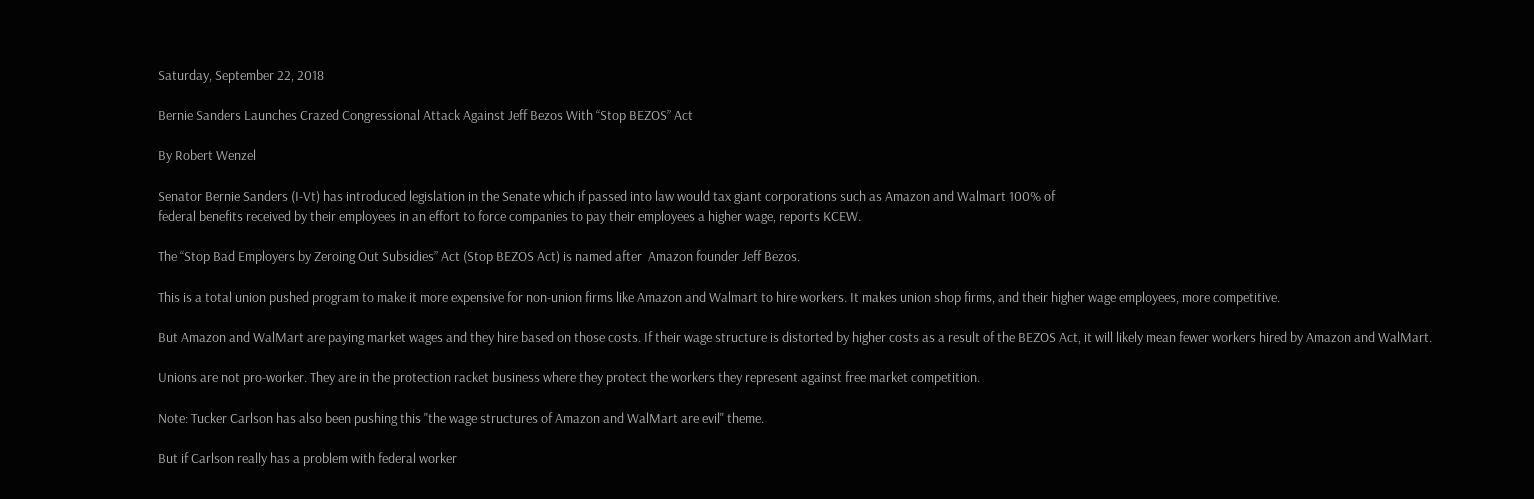Saturday, September 22, 2018

Bernie Sanders Launches Crazed Congressional Attack Against Jeff Bezos With “Stop BEZOS” Act

By Robert Wenzel

Senator Bernie Sanders (I-Vt) has introduced legislation in the Senate which if passed into law would tax giant corporations such as Amazon and Walmart 100% of
federal benefits received by their employees in an effort to force companies to pay their employees a higher wage, reports KCEW.

The “Stop Bad Employers by Zeroing Out Subsidies” Act (Stop BEZOS Act) is named after  Amazon founder Jeff Bezos.

This is a total union pushed program to make it more expensive for non-union firms like Amazon and Walmart to hire workers. It makes union shop firms, and their higher wage employees, more competitive.

But Amazon and WalMart are paying market wages and they hire based on those costs. If their wage structure is distorted by higher costs as a result of the BEZOS Act, it will likely mean fewer workers hired by Amazon and WalMart.

Unions are not pro-worker. They are in the protection racket business where they protect the workers they represent against free market competition.

Note: Tucker Carlson has also been pushing this "the wage structures of Amazon and WalMart are evil" theme.

But if Carlson really has a problem with federal worker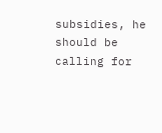subsidies, he should be calling for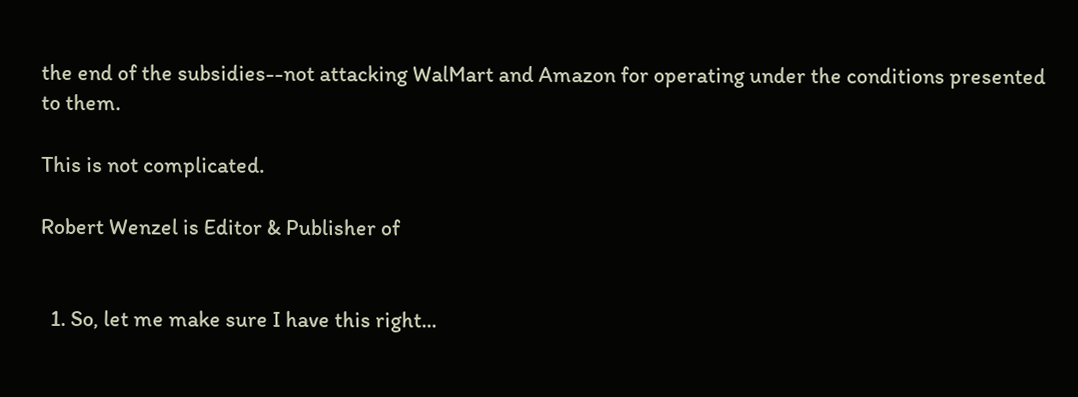the end of the subsidies--not attacking WalMart and Amazon for operating under the conditions presented to them.

This is not complicated.

Robert Wenzel is Editor & Publisher of


  1. So, let me make sure I have this right...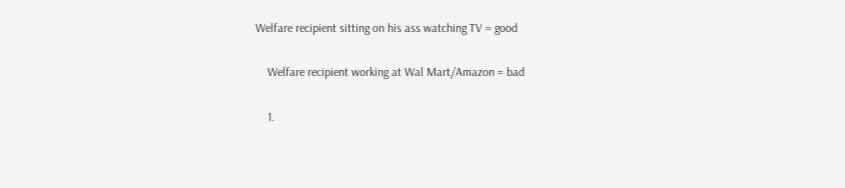Welfare recipient sitting on his ass watching TV = good

    Welfare recipient working at Wal Mart/Amazon = bad

    1.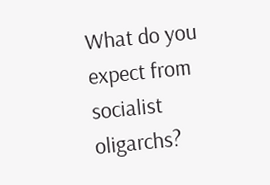What do you expect from socialist oligarchs?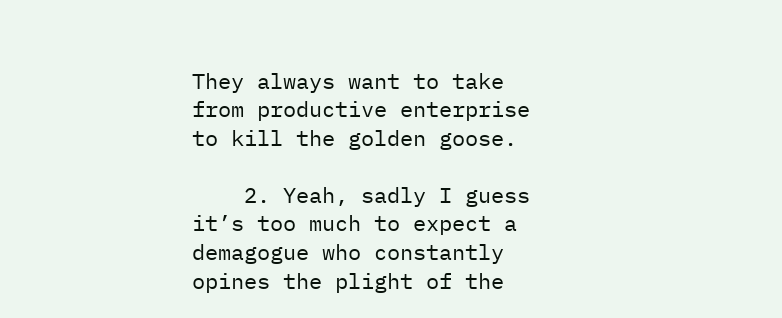They always want to take from productive enterprise to kill the golden goose.

    2. Yeah, sadly I guess it’s too much to expect a demagogue who constantly opines the plight of the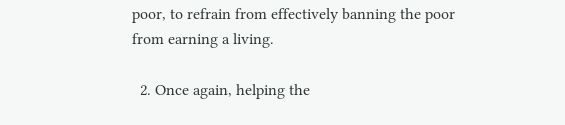poor, to refrain from effectively banning the poor from earning a living.

  2. Once again, helping the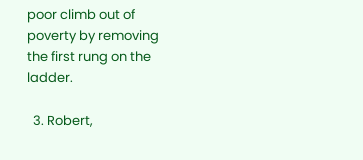poor climb out of poverty by removing the first rung on the ladder.

  3. Robert,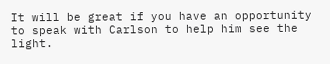It will be great if you have an opportunity to speak with Carlson to help him see the light.